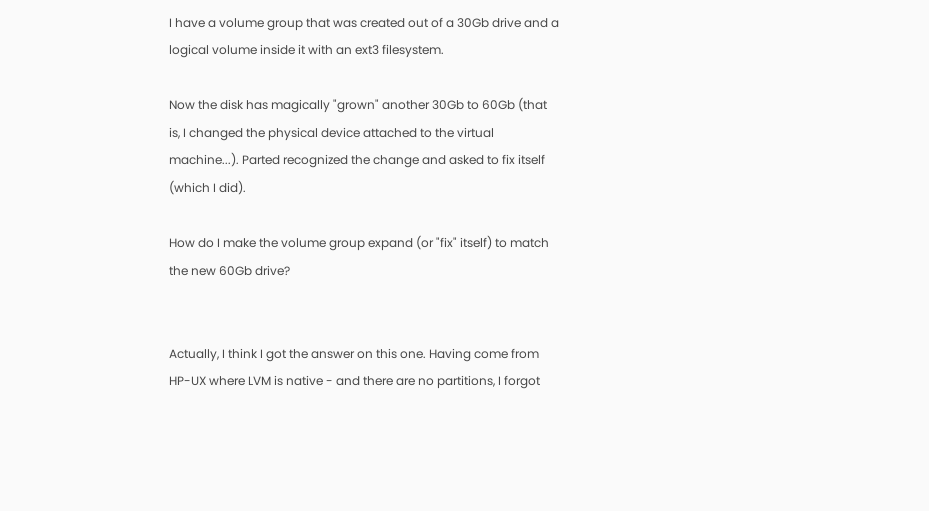I have a volume group that was created out of a 30Gb drive and a logical volume inside it with an ext3 filesystem.

Now the disk has magically "grown" another 30Gb to 60Gb (that is, I changed the physical device attached to the virtual machine...). Parted recognized the change and asked to fix itself (which I did).

How do I make the volume group expand (or "fix" itself) to match the new 60Gb drive?


Actually, I think I got the answer on this one. Having come from HP-UX where LVM is native - and there are no partitions, I forgot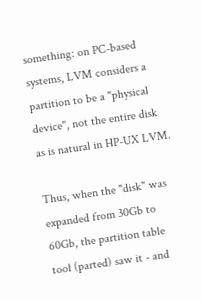something: on PC-based systems, LVM considers a partition to be a "physical device", not the entire disk as is natural in HP-UX LVM.

Thus, when the "disk" was expanded from 30Gb to 60Gb, the partition table tool (parted) saw it - and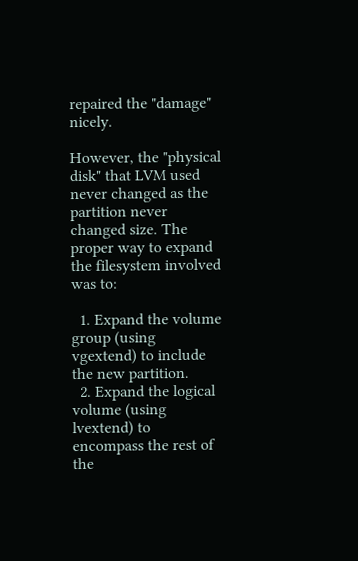repaired the "damage" nicely.

However, the "physical disk" that LVM used never changed as the partition never changed size. The proper way to expand the filesystem involved was to:

  1. Expand the volume group (using vgextend) to include the new partition.
  2. Expand the logical volume (using lvextend) to encompass the rest of the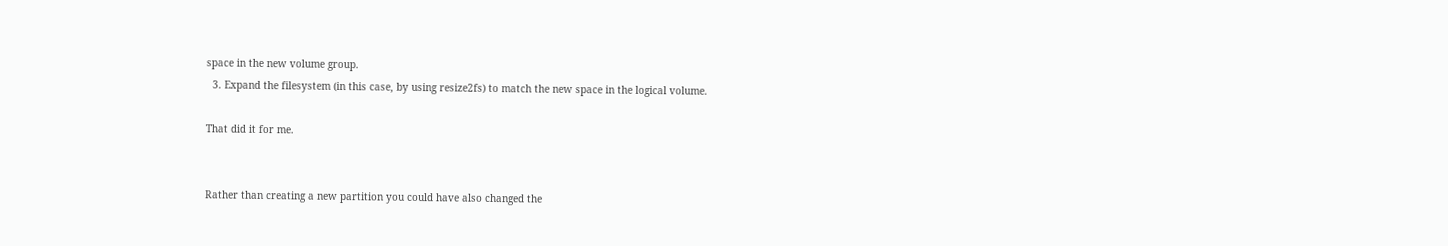space in the new volume group.
  3. Expand the filesystem (in this case, by using resize2fs) to match the new space in the logical volume.

That did it for me.


Rather than creating a new partition you could have also changed the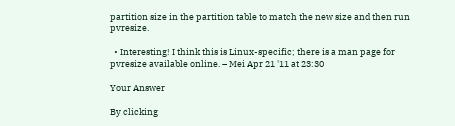partition size in the partition table to match the new size and then run pvresize.

  • Interesting! I think this is Linux-specific; there is a man page for pvresize available online. – Mei Apr 21 '11 at 23:30

Your Answer

By clicking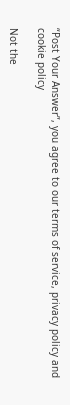“Post Your Answer”, you agree to our terms of service, privacy policy and cookie policy

Not the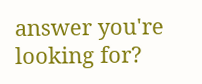answer you're looking for?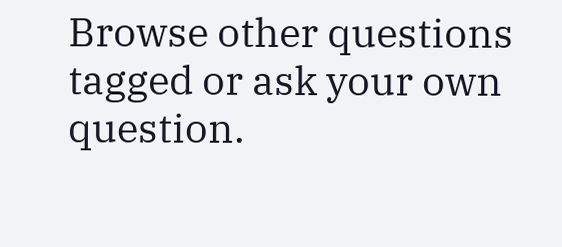Browse other questions tagged or ask your own question.